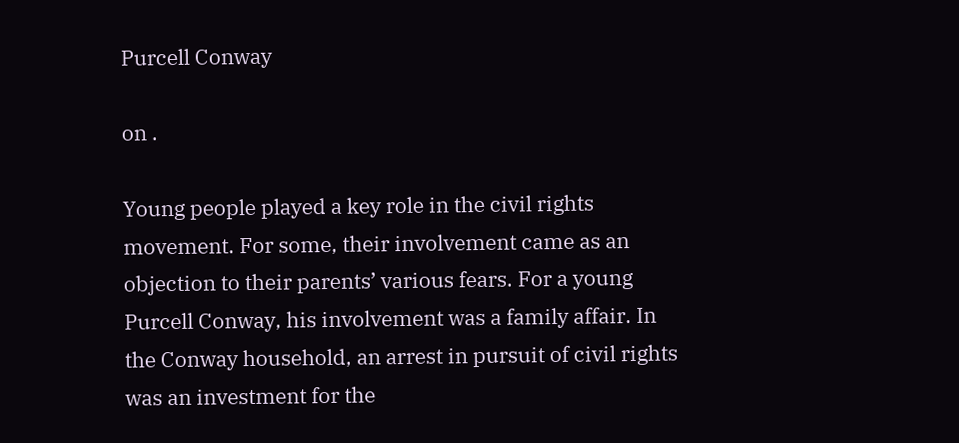Purcell Conway

on .

Young people played a key role in the civil rights movement. For some, their involvement came as an objection to their parents’ various fears. For a young Purcell Conway, his involvement was a family affair. In the Conway household, an arrest in pursuit of civil rights was an investment for the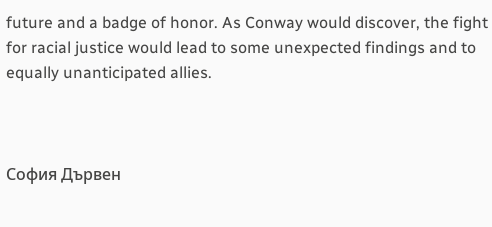future and a badge of honor. As Conway would discover, the fight for racial justice would lead to some unexpected findings and to equally unanticipated allies.



София Дървен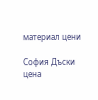материал цени

София Дъски цена